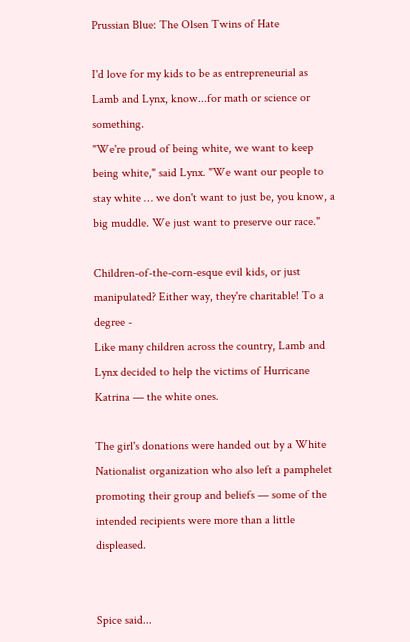Prussian Blue: The Olsen Twins of Hate

I'd love for my kids to be as entrepreneurial as Lamb and Lynx, know...for math or science or something.
"We're proud of being white, we want to keep being white," said Lynx. "We want our people to stay white … we don't want to just be, you know, a big muddle. We just want to preserve our race."

Children-of-the-corn-esque evil kids, or just manipulated? Either way, they're charitable! To a degree -
Like many children across the country, Lamb and Lynx decided to help the victims of Hurricane Katrina — the white ones.

The girl's donations were handed out by a White Nationalist organization who also left a pamphelet promoting their group and beliefs — some of the intended recipients were more than a little displeased.


Spice said...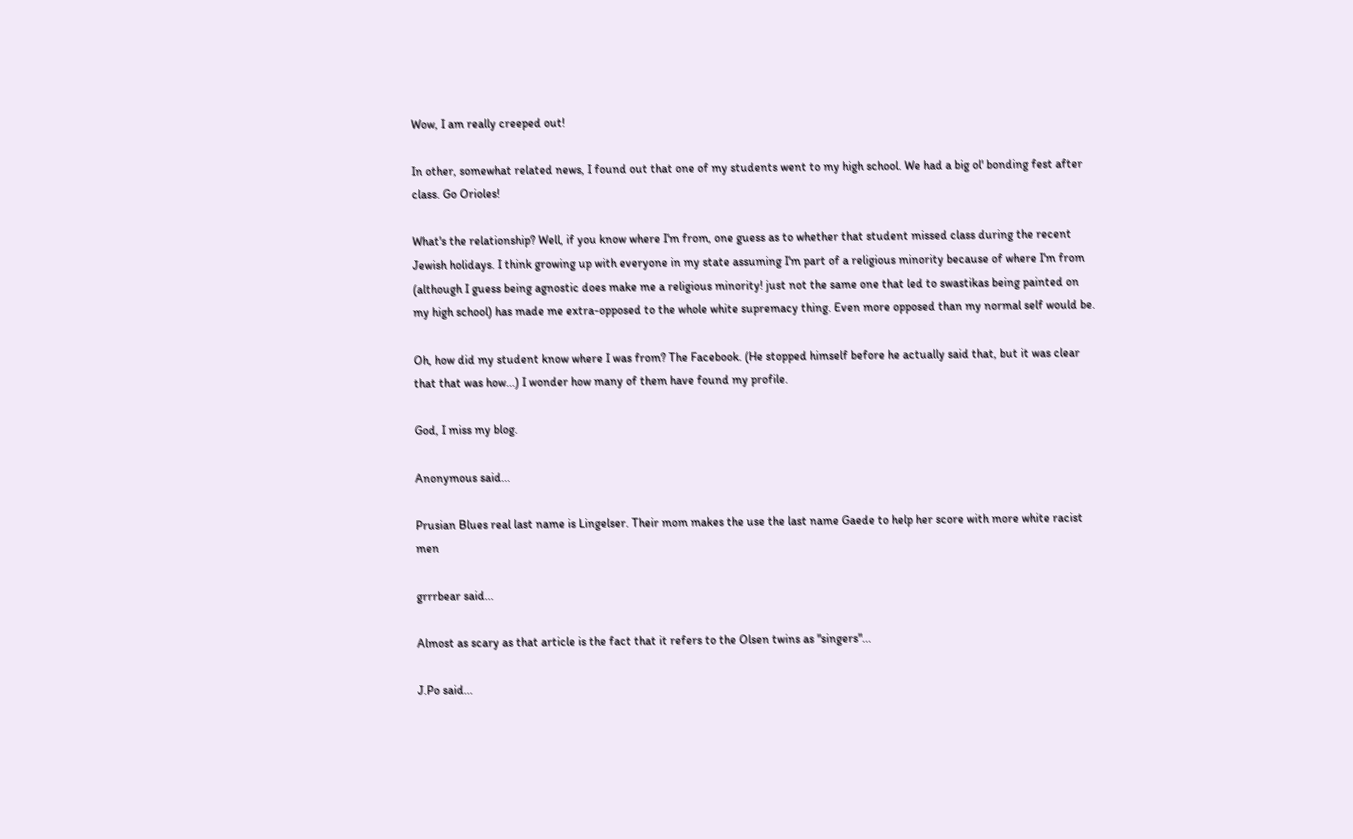Wow, I am really creeped out!

In other, somewhat related news, I found out that one of my students went to my high school. We had a big ol' bonding fest after class. Go Orioles!

What's the relationship? Well, if you know where I'm from, one guess as to whether that student missed class during the recent Jewish holidays. I think growing up with everyone in my state assuming I'm part of a religious minority because of where I'm from (although I guess being agnostic does make me a religious minority! just not the same one that led to swastikas being painted on my high school) has made me extra-opposed to the whole white supremacy thing. Even more opposed than my normal self would be.

Oh, how did my student know where I was from? The Facebook. (He stopped himself before he actually said that, but it was clear that that was how...) I wonder how many of them have found my profile.

God, I miss my blog.

Anonymous said...

Prusian Blues real last name is Lingelser. Their mom makes the use the last name Gaede to help her score with more white racist men

grrrbear said...

Almost as scary as that article is the fact that it refers to the Olsen twins as "singers"...

J.Po said...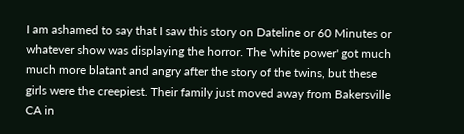I am ashamed to say that I saw this story on Dateline or 60 Minutes or whatever show was displaying the horror. The 'white power' got much much more blatant and angry after the story of the twins, but these girls were the creepiest. Their family just moved away from Bakersville CA in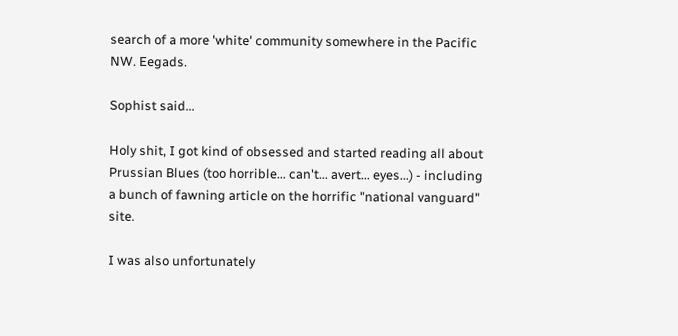search of a more 'white' community somewhere in the Pacific NW. Eegads.

Sophist said...

Holy shit, I got kind of obsessed and started reading all about Prussian Blues (too horrible... can't... avert... eyes...) - including a bunch of fawning article on the horrific "national vanguard" site.

I was also unfortunately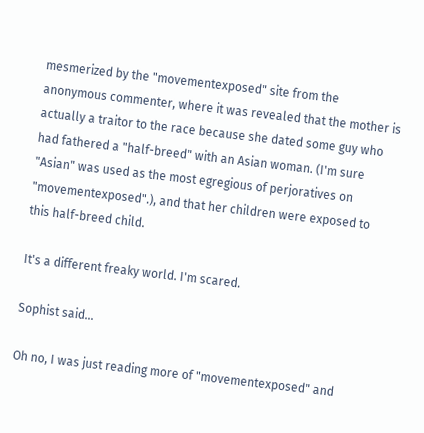mesmerized by the "movementexposed" site from the anonymous commenter, where it was revealed that the mother is actually a traitor to the race because she dated some guy who had fathered a "half-breed" with an Asian woman. (I'm sure "Asian" was used as the most egregious of perjoratives on "movementexposed".), and that her children were exposed to this half-breed child.

It's a different freaky world. I'm scared.

Sophist said...

Oh no, I was just reading more of "movementexposed" and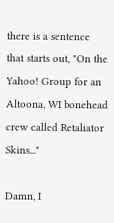there is a sentence that starts out, "On the Yahoo! Group for an Altoona, WI bonehead crew called Retaliator Skins..."

Damn, I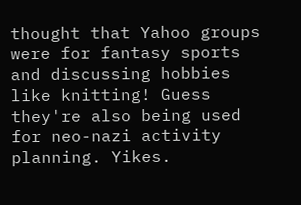thought that Yahoo groups were for fantasy sports and discussing hobbies like knitting! Guess they're also being used for neo-nazi activity planning. Yikes.